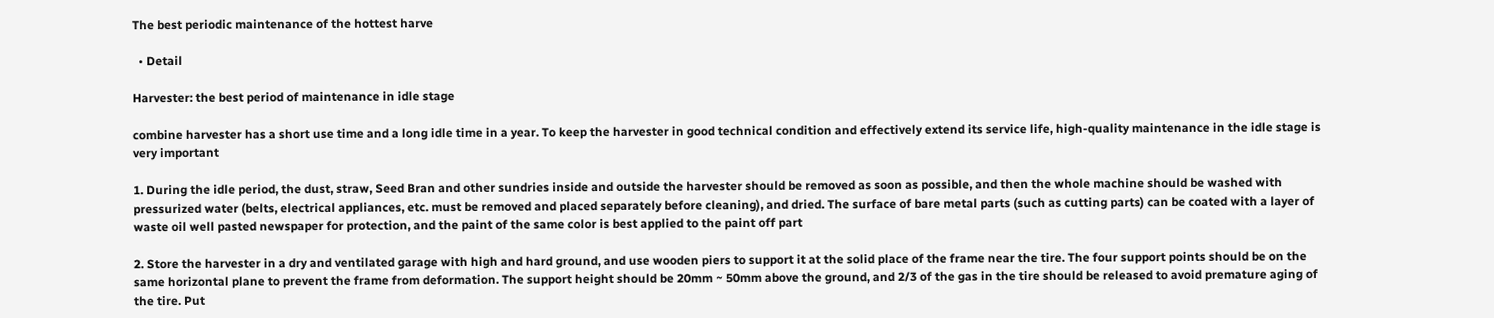The best periodic maintenance of the hottest harve

  • Detail

Harvester: the best period of maintenance in idle stage

combine harvester has a short use time and a long idle time in a year. To keep the harvester in good technical condition and effectively extend its service life, high-quality maintenance in the idle stage is very important

1. During the idle period, the dust, straw, Seed Bran and other sundries inside and outside the harvester should be removed as soon as possible, and then the whole machine should be washed with pressurized water (belts, electrical appliances, etc. must be removed and placed separately before cleaning), and dried. The surface of bare metal parts (such as cutting parts) can be coated with a layer of waste oil well pasted newspaper for protection, and the paint of the same color is best applied to the paint off part

2. Store the harvester in a dry and ventilated garage with high and hard ground, and use wooden piers to support it at the solid place of the frame near the tire. The four support points should be on the same horizontal plane to prevent the frame from deformation. The support height should be 20mm ~ 50mm above the ground, and 2/3 of the gas in the tire should be released to avoid premature aging of the tire. Put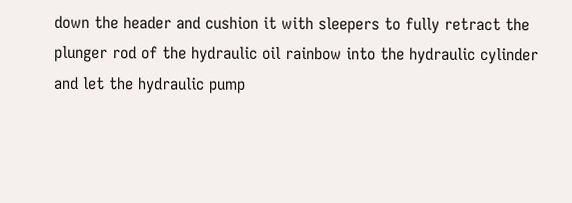down the header and cushion it with sleepers to fully retract the plunger rod of the hydraulic oil rainbow into the hydraulic cylinder and let the hydraulic pump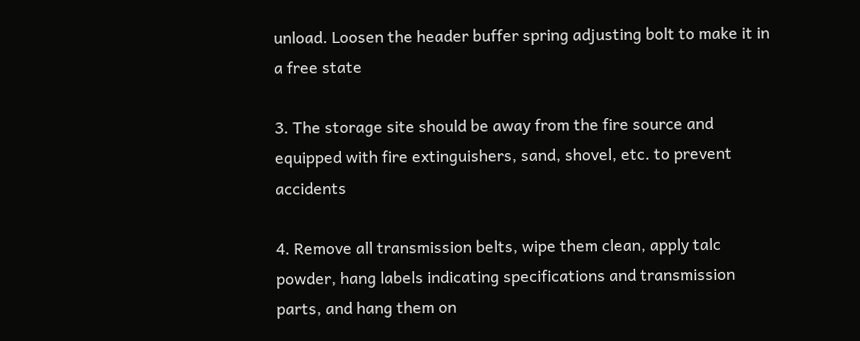unload. Loosen the header buffer spring adjusting bolt to make it in a free state

3. The storage site should be away from the fire source and equipped with fire extinguishers, sand, shovel, etc. to prevent accidents

4. Remove all transmission belts, wipe them clean, apply talc powder, hang labels indicating specifications and transmission parts, and hang them on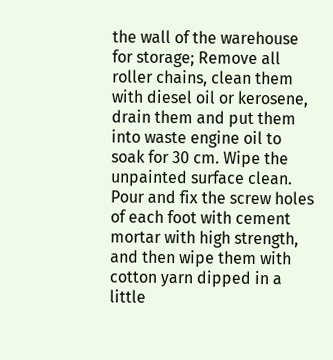the wall of the warehouse for storage; Remove all roller chains, clean them with diesel oil or kerosene, drain them and put them into waste engine oil to soak for 30 cm. Wipe the unpainted surface clean. Pour and fix the screw holes of each foot with cement mortar with high strength, and then wipe them with cotton yarn dipped in a little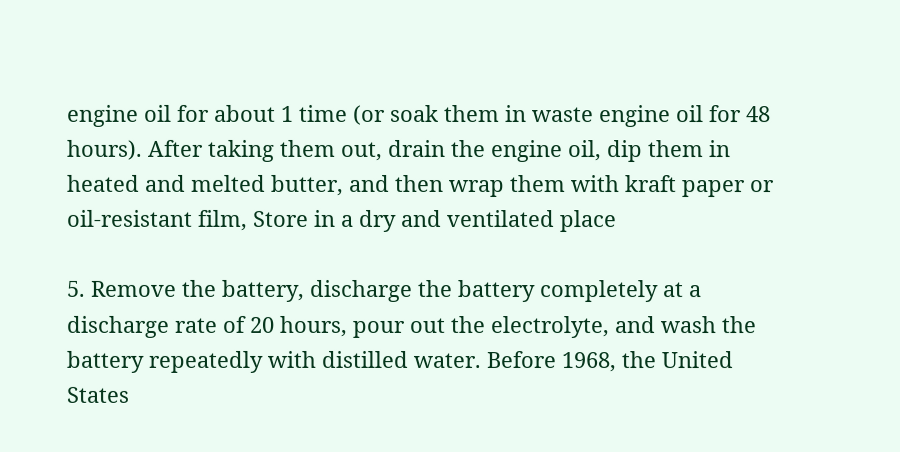engine oil for about 1 time (or soak them in waste engine oil for 48 hours). After taking them out, drain the engine oil, dip them in heated and melted butter, and then wrap them with kraft paper or oil-resistant film, Store in a dry and ventilated place

5. Remove the battery, discharge the battery completely at a discharge rate of 20 hours, pour out the electrolyte, and wash the battery repeatedly with distilled water. Before 1968, the United States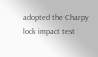adopted the Charpy lock impact test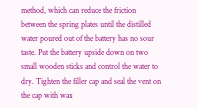method, which can reduce the friction between the spring plates until the distilled water poured out of the battery has no sour taste. Put the battery upside down on two small wooden sticks and control the water to dry. Tighten the filler cap and seal the vent on the cap with wax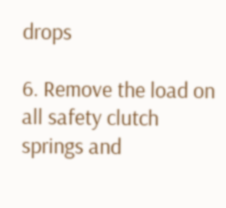drops

6. Remove the load on all safety clutch springs and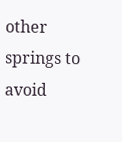other springs to avoid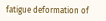fatigue deformation of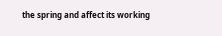the spring and affect its working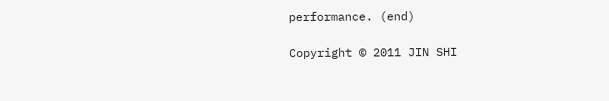performance. (end)

Copyright © 2011 JIN SHI